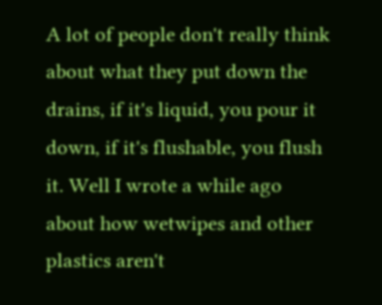A lot of people don't really think about what they put down the drains, if it's liquid, you pour it down, if it's flushable, you flush it. Well I wrote a while ago about how wetwipes and other plastics aren't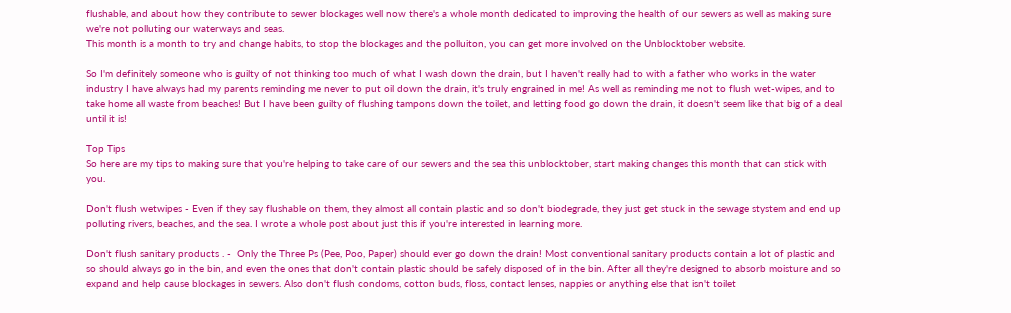flushable, and about how they contribute to sewer blockages well now there's a whole month dedicated to improving the health of our sewers as well as making sure we're not polluting our waterways and seas.
This month is a month to try and change habits, to stop the blockages and the polluiton, you can get more involved on the Unblocktober website.

So I'm definitely someone who is guilty of not thinking too much of what I wash down the drain, but I haven't really had to with a father who works in the water industry I have always had my parents reminding me never to put oil down the drain, it's truly engrained in me! As well as reminding me not to flush wet-wipes, and to take home all waste from beaches! But I have been guilty of flushing tampons down the toilet, and letting food go down the drain, it doesn't seem like that big of a deal until it is!

Top Tips
So here are my tips to making sure that you're helping to take care of our sewers and the sea this unblocktober, start making changes this month that can stick with you.

Don't flush wetwipes - Even if they say flushable on them, they almost all contain plastic and so don't biodegrade, they just get stuck in the sewage stystem and end up polluting rivers, beaches, and the sea. I wrote a whole post about just this if you're interested in learning more.

Don't flush sanitary products . -  Only the Three Ps (Pee, Poo, Paper) should ever go down the drain! Most conventional sanitary products contain a lot of plastic and so should always go in the bin, and even the ones that don't contain plastic should be safely disposed of in the bin. After all they're designed to absorb moisture and so expand and help cause blockages in sewers. Also don't flush condoms, cotton buds, floss, contact lenses, nappies or anything else that isn't toilet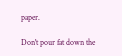paper.

Don't pour fat down the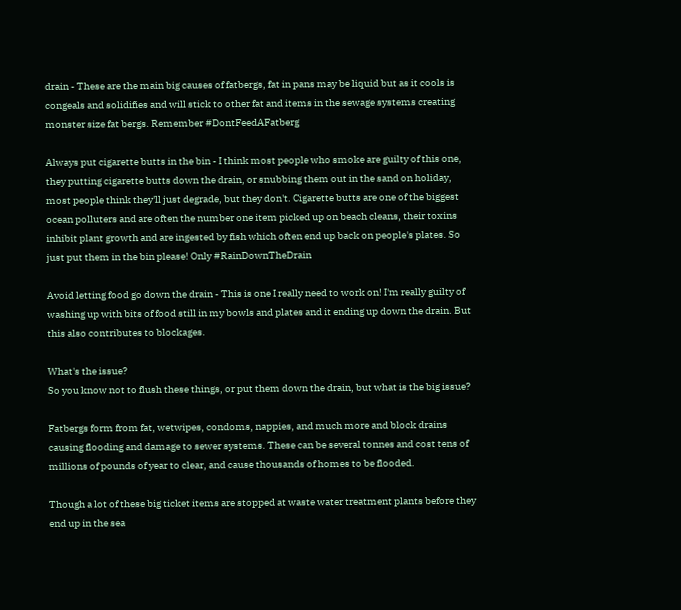drain - These are the main big causes of fatbergs, fat in pans may be liquid but as it cools is congeals and solidifies and will stick to other fat and items in the sewage systems creating monster size fat bergs. Remember #DontFeedAFatberg

Always put cigarette butts in the bin - I think most people who smoke are guilty of this one, they putting cigarette butts down the drain, or snubbing them out in the sand on holiday, most people think they'll just degrade, but they don't. Cigarette butts are one of the biggest ocean polluters and are often the number one item picked up on beach cleans, their toxins inhibit plant growth and are ingested by fish which often end up back on people's plates. So just put them in the bin please! Only #RainDownTheDrain

Avoid letting food go down the drain - This is one I really need to work on! I'm really guilty of washing up with bits of food still in my bowls and plates and it ending up down the drain. But this also contributes to blockages.

What's the issue?
So you know not to flush these things, or put them down the drain, but what is the big issue?

Fatbergs form from fat, wetwipes, condoms, nappies, and much more and block drains causing flooding and damage to sewer systems. These can be several tonnes and cost tens of millions of pounds of year to clear, and cause thousands of homes to be flooded.

Though a lot of these big ticket items are stopped at waste water treatment plants before they end up in the sea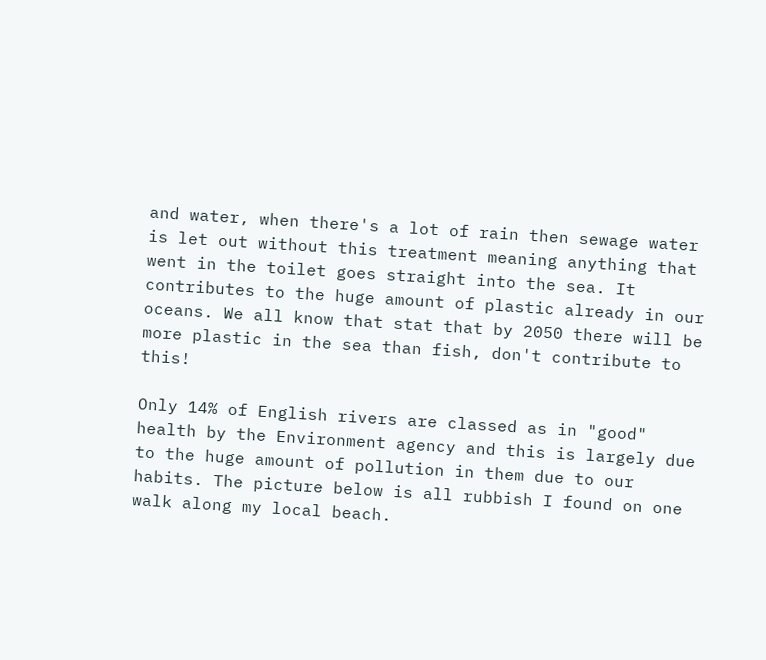and water, when there's a lot of rain then sewage water is let out without this treatment meaning anything that went in the toilet goes straight into the sea. It contributes to the huge amount of plastic already in our oceans. We all know that stat that by 2050 there will be more plastic in the sea than fish, don't contribute to this!

Only 14% of English rivers are classed as in "good" health by the Environment agency and this is largely due to the huge amount of pollution in them due to our habits. The picture below is all rubbish I found on one walk along my local beach.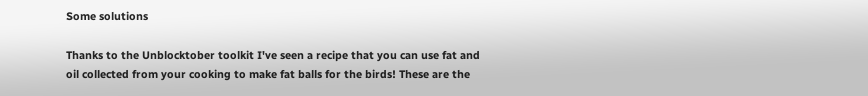Some solutions

Thanks to the Unblocktober toolkit I've seen a recipe that you can use fat and oil collected from your cooking to make fat balls for the birds! These are the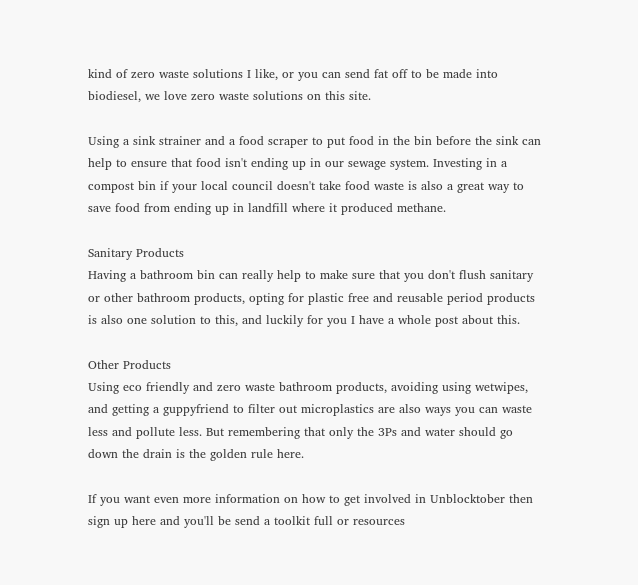kind of zero waste solutions I like, or you can send fat off to be made into biodiesel, we love zero waste solutions on this site.

Using a sink strainer and a food scraper to put food in the bin before the sink can help to ensure that food isn't ending up in our sewage system. Investing in a compost bin if your local council doesn't take food waste is also a great way to save food from ending up in landfill where it produced methane.

Sanitary Products
Having a bathroom bin can really help to make sure that you don't flush sanitary or other bathroom products, opting for plastic free and reusable period products is also one solution to this, and luckily for you I have a whole post about this.

Other Products
Using eco friendly and zero waste bathroom products, avoiding using wetwipes, and getting a guppyfriend to filter out microplastics are also ways you can waste less and pollute less. But remembering that only the 3Ps and water should go down the drain is the golden rule here.

If you want even more information on how to get involved in Unblocktober then sign up here and you'll be send a toolkit full or resources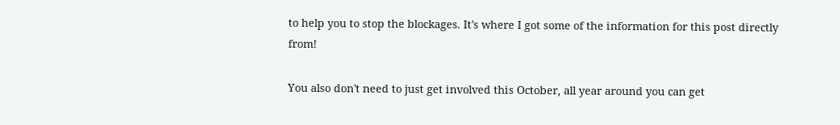to help you to stop the blockages. It's where I got some of the information for this post directly from!

You also don't need to just get involved this October, all year around you can get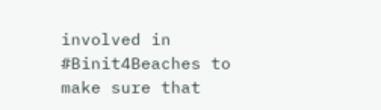involved in #Binit4Beaches to make sure that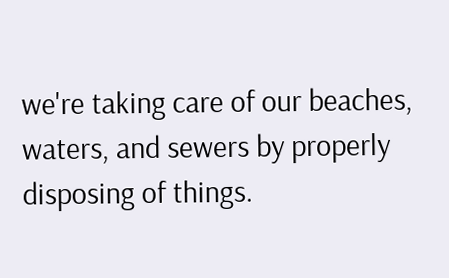we're taking care of our beaches, waters, and sewers by properly disposing of things.